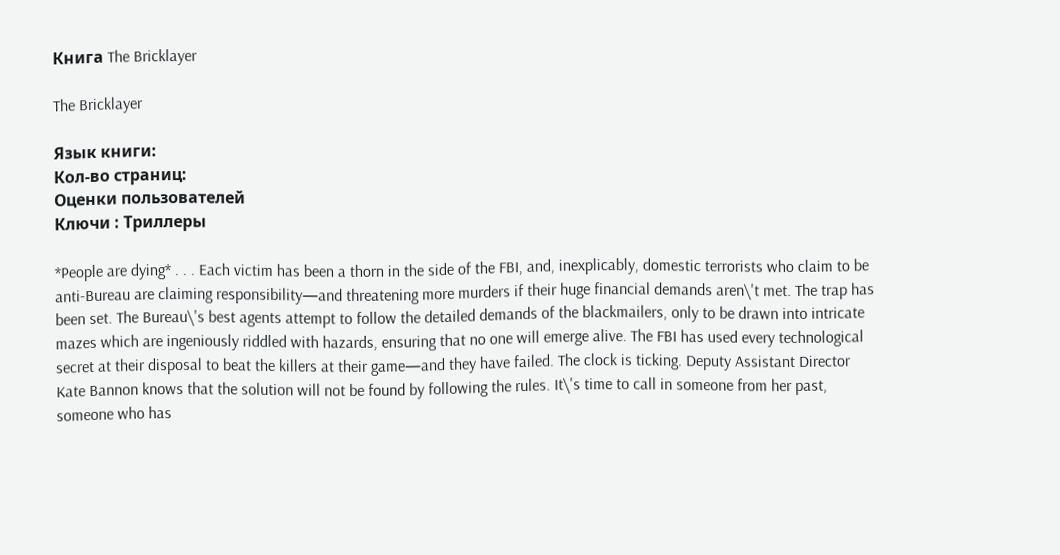Книга The Bricklayer

The Bricklayer

Язык книги:
Кол-во страниц:
Оценки пользователей
Ключи : Триллеры

*People are dying* . . . Each victim has been a thorn in the side of the FBI, and, inexplicably, domestic terrorists who claim to be anti-Bureau are claiming responsibility—and threatening more murders if their huge financial demands aren\'t met. The trap has been set. The Bureau\'s best agents attempt to follow the detailed demands of the blackmailers, only to be drawn into intricate mazes which are ingeniously riddled with hazards, ensuring that no one will emerge alive. The FBI has used every technological secret at their disposal to beat the killers at their game—and they have failed. The clock is ticking. Deputy Assistant Director Kate Bannon knows that the solution will not be found by following the rules. It\'s time to call in someone from her past, someone who has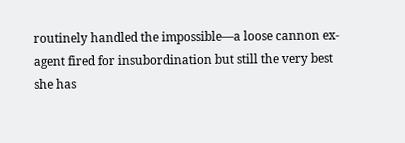routinely handled the impossible—a loose cannon ex-agent fired for insubordination but still the very best she has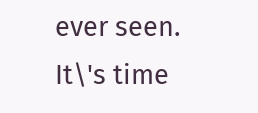ever seen. It\'s time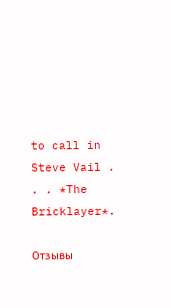to call in Steve Vail . . . *The Bricklayer*.

Отзывы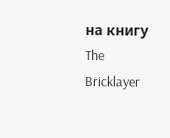на книгу The Bricklayer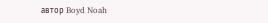автор Boyd Noah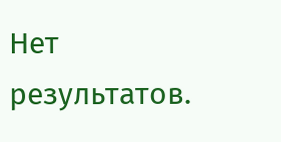Нет результатов.